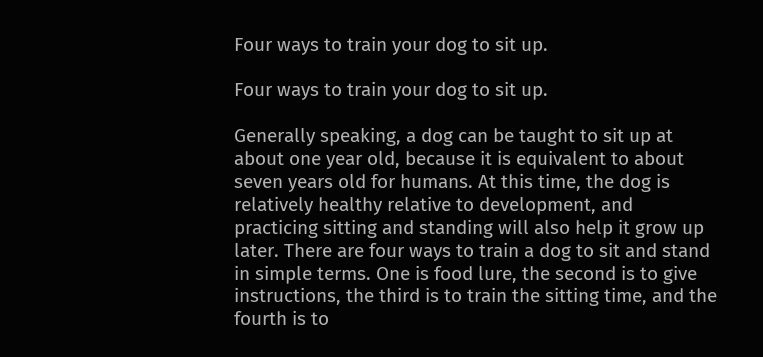Four ways to train your dog to sit up.

Four ways to train your dog to sit up.

Generally speaking, a dog can be taught to sit up at about one year old, because it is equivalent to about seven years old for humans. At this time, the dog is relatively healthy relative to development, and practicing sitting and standing will also help it grow up later. There are four ways to train a dog to sit and stand in simple terms. One is food lure, the second is to give instructions, the third is to train the sitting time, and the fourth is to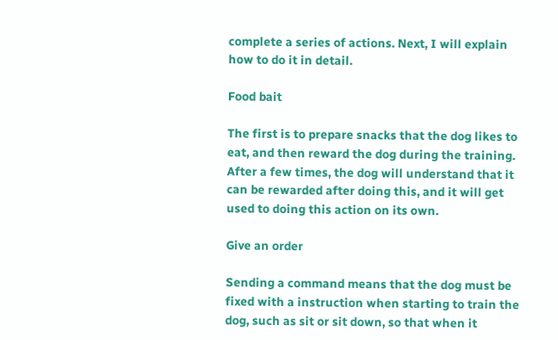complete a series of actions. Next, I will explain how to do it in detail.

Food bait

The first is to prepare snacks that the dog likes to eat, and then reward the dog during the training. After a few times, the dog will understand that it can be rewarded after doing this, and it will get used to doing this action on its own.

Give an order

Sending a command means that the dog must be fixed with a instruction when starting to train the dog, such as sit or sit down, so that when it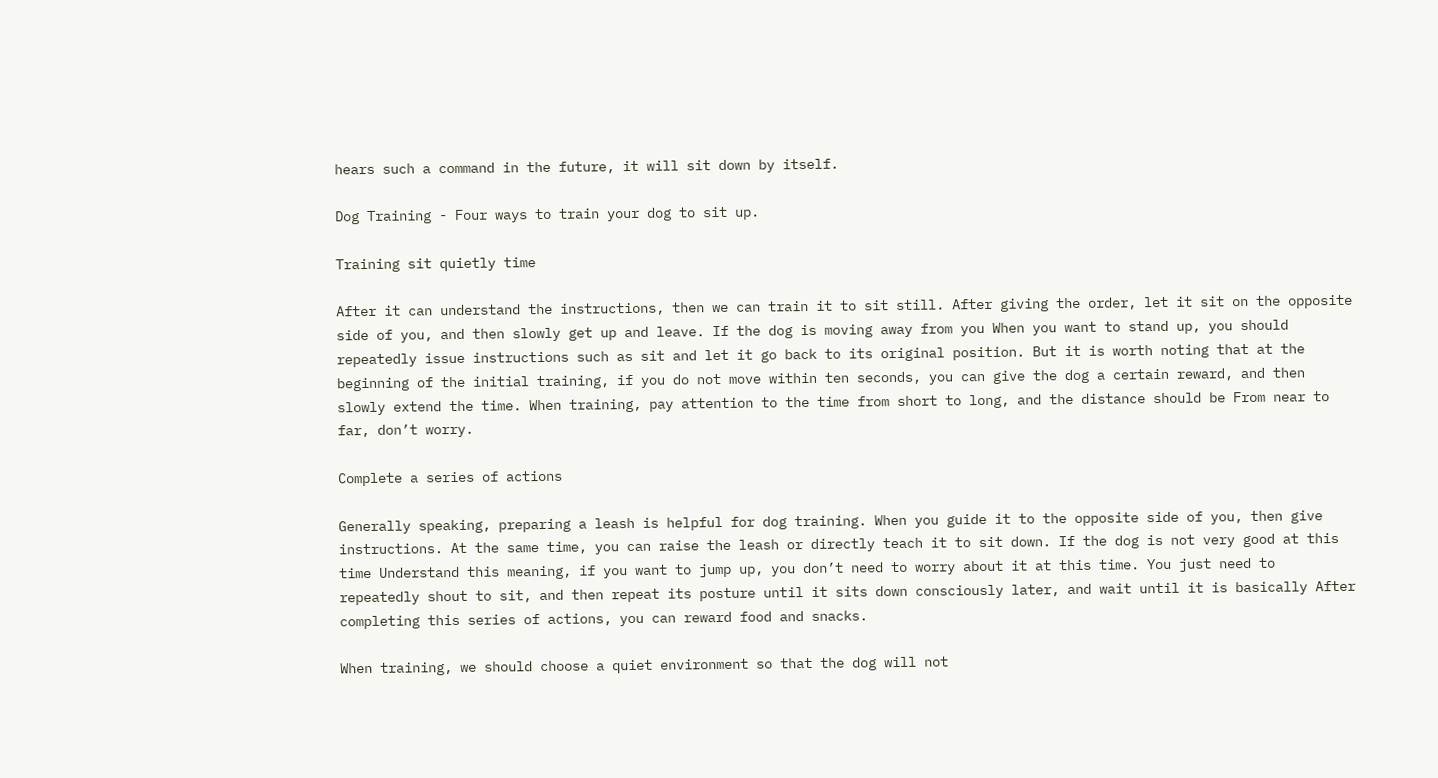hears such a command in the future, it will sit down by itself.

Dog Training - Four ways to train your dog to sit up.

Training sit quietly time

After it can understand the instructions, then we can train it to sit still. After giving the order, let it sit on the opposite side of you, and then slowly get up and leave. If the dog is moving away from you When you want to stand up, you should repeatedly issue instructions such as sit and let it go back to its original position. But it is worth noting that at the beginning of the initial training, if you do not move within ten seconds, you can give the dog a certain reward, and then slowly extend the time. When training, pay attention to the time from short to long, and the distance should be From near to far, don’t worry.

Complete a series of actions

Generally speaking, preparing a leash is helpful for dog training. When you guide it to the opposite side of you, then give instructions. At the same time, you can raise the leash or directly teach it to sit down. If the dog is not very good at this time Understand this meaning, if you want to jump up, you don’t need to worry about it at this time. You just need to repeatedly shout to sit, and then repeat its posture until it sits down consciously later, and wait until it is basically After completing this series of actions, you can reward food and snacks.

When training, we should choose a quiet environment so that the dog will not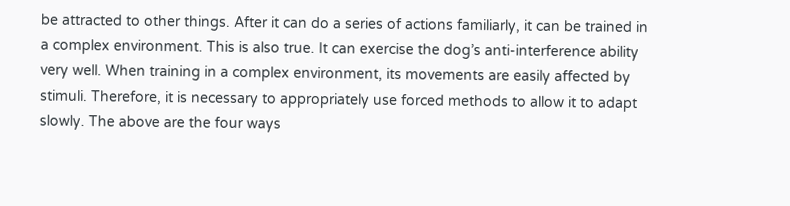be attracted to other things. After it can do a series of actions familiarly, it can be trained in a complex environment. This is also true. It can exercise the dog’s anti-interference ability very well. When training in a complex environment, its movements are easily affected by stimuli. Therefore, it is necessary to appropriately use forced methods to allow it to adapt slowly. The above are the four ways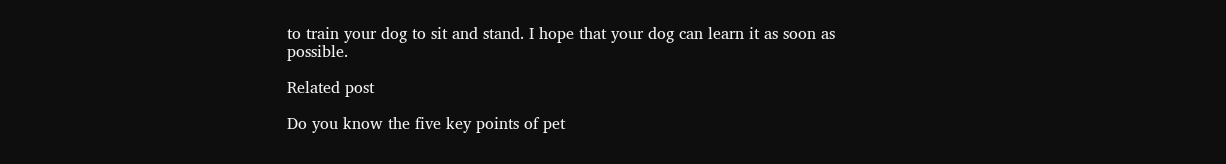to train your dog to sit and stand. I hope that your dog can learn it as soon as possible.

Related post

Do you know the five key points of pet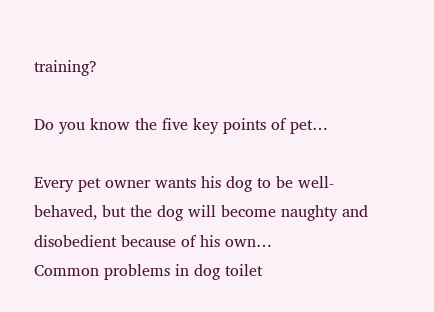training?

Do you know the five key points of pet…

Every pet owner wants his dog to be well-behaved, but the dog will become naughty and disobedient because of his own…
Common problems in dog toilet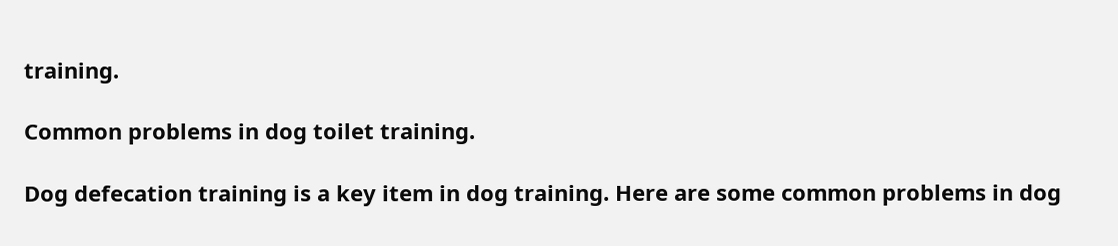training.

Common problems in dog toilet training.

Dog defecation training is a key item in dog training. Here are some common problems in dog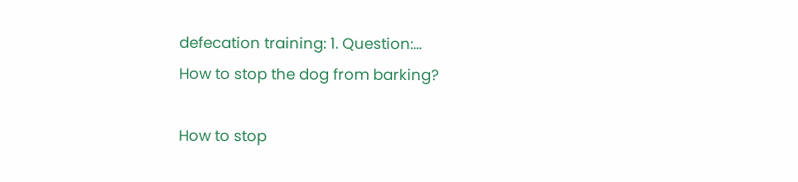defecation training: 1. Question:…
How to stop the dog from barking?

How to stop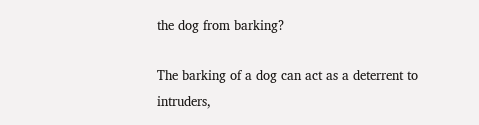the dog from barking?

The barking of a dog can act as a deterrent to intruders,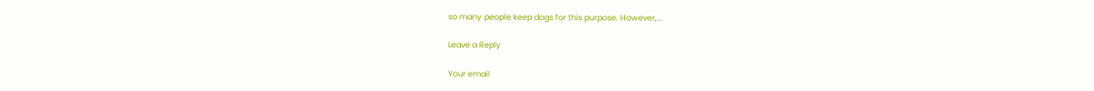so many people keep dogs for this purpose. However,…

Leave a Reply

Your email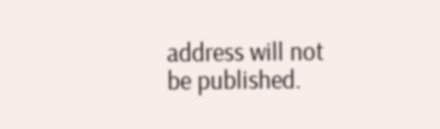address will not be published.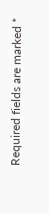Required fields are marked *